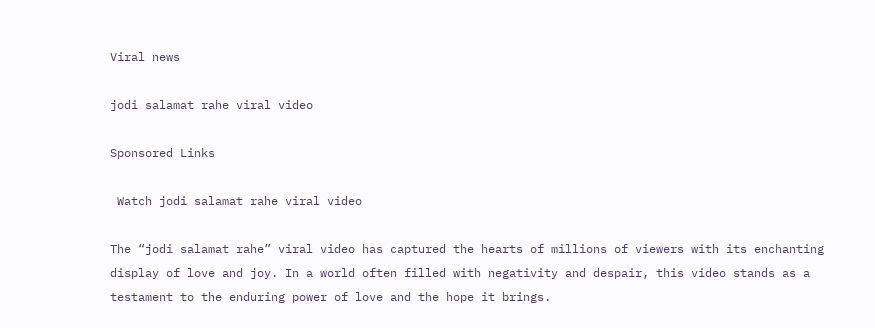Viral news

jodi salamat rahe viral video

Sponsored Links

 Watch jodi salamat rahe viral video

The “jodi salamat rahe” viral video has captured the hearts of millions of viewers with its enchanting display of love and joy. In a world often filled with negativity and despair, this video stands as a testament to the enduring power of love and the hope it brings.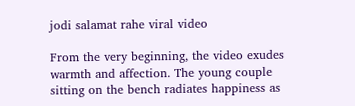jodi salamat rahe viral video

From the very beginning, the video exudes warmth and affection. The young couple sitting on the bench radiates happiness as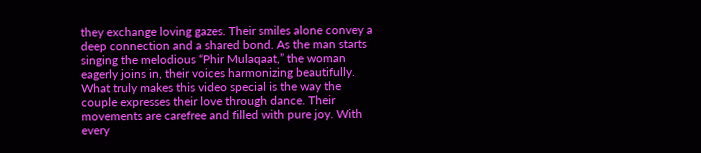they exchange loving gazes. Their smiles alone convey a deep connection and a shared bond. As the man starts singing the melodious “Phir Mulaqaat,” the woman eagerly joins in, their voices harmonizing beautifully.
What truly makes this video special is the way the couple expresses their love through dance. Their movements are carefree and filled with pure joy. With every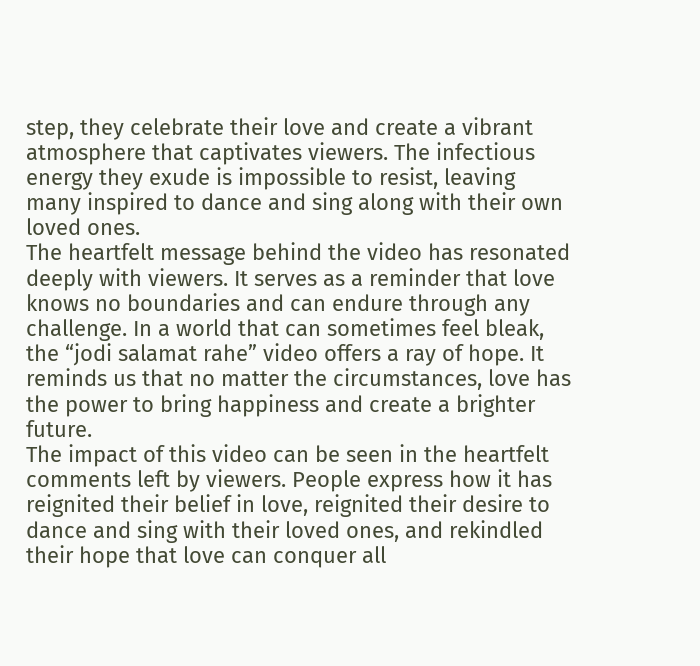step, they celebrate their love and create a vibrant atmosphere that captivates viewers. The infectious energy they exude is impossible to resist, leaving many inspired to dance and sing along with their own loved ones.
The heartfelt message behind the video has resonated deeply with viewers. It serves as a reminder that love knows no boundaries and can endure through any challenge. In a world that can sometimes feel bleak, the “jodi salamat rahe” video offers a ray of hope. It reminds us that no matter the circumstances, love has the power to bring happiness and create a brighter future.
The impact of this video can be seen in the heartfelt comments left by viewers. People express how it has reignited their belief in love, reignited their desire to dance and sing with their loved ones, and rekindled their hope that love can conquer all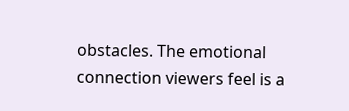obstacles. The emotional connection viewers feel is a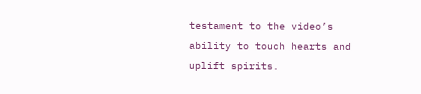testament to the video’s ability to touch hearts and uplift spirits.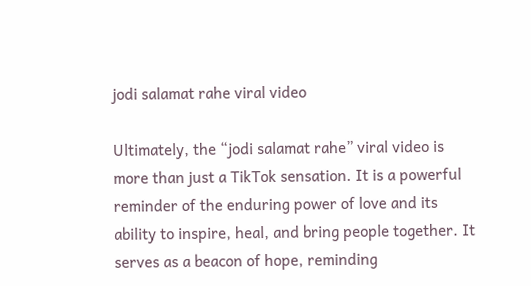jodi salamat rahe viral video

Ultimately, the “jodi salamat rahe” viral video is more than just a TikTok sensation. It is a powerful reminder of the enduring power of love and its ability to inspire, heal, and bring people together. It serves as a beacon of hope, reminding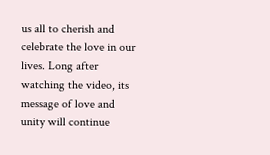us all to cherish and celebrate the love in our lives. Long after watching the video, its message of love and unity will continue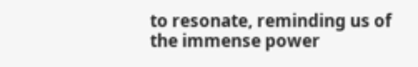to resonate, reminding us of the immense power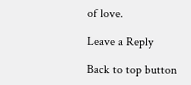of love.

Leave a Reply

Back to top button